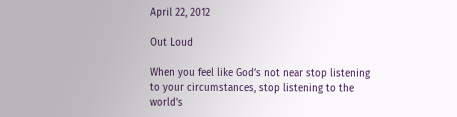April 22, 2012

Out Loud

When you feel like God’s not near stop listening to your circumstances, stop listening to the world’s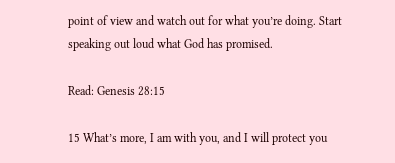point of view and watch out for what you’re doing. Start speaking out loud what God has promised.

Read: Genesis 28:15

15 What’s more, I am with you, and I will protect you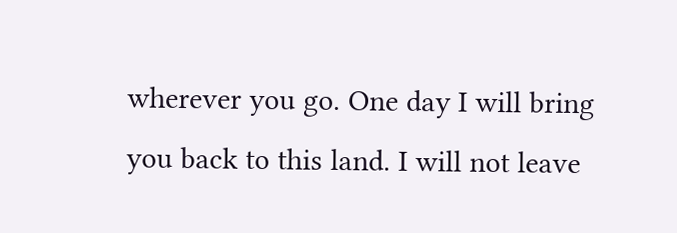wherever you go. One day I will bring you back to this land. I will not leave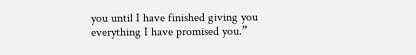you until I have finished giving you everything I have promised you.”